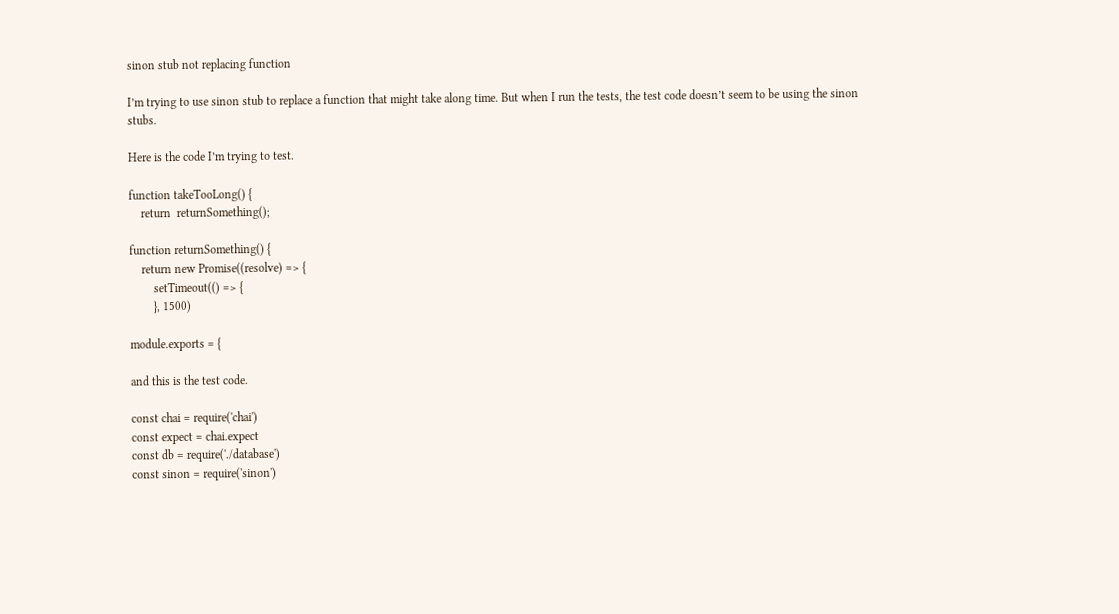sinon stub not replacing function

I’m trying to use sinon stub to replace a function that might take along time. But when I run the tests, the test code doesn’t seem to be using the sinon stubs.

Here is the code I’m trying to test.

function takeTooLong() {
    return  returnSomething();

function returnSomething() {
    return new Promise((resolve) => {
        setTimeout(() => {
        }, 1500)

module.exports = {

and this is the test code.

const chai = require('chai')
const expect = chai.expect
const db = require('./database')
const sinon = require('sinon')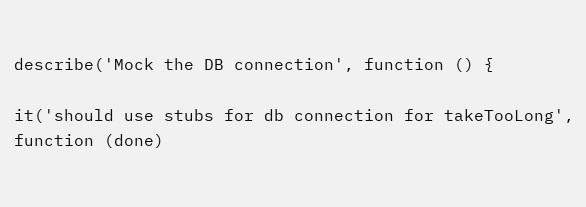describe('Mock the DB connection', function () {

it('should use stubs for db connection for takeTooLong', function (done)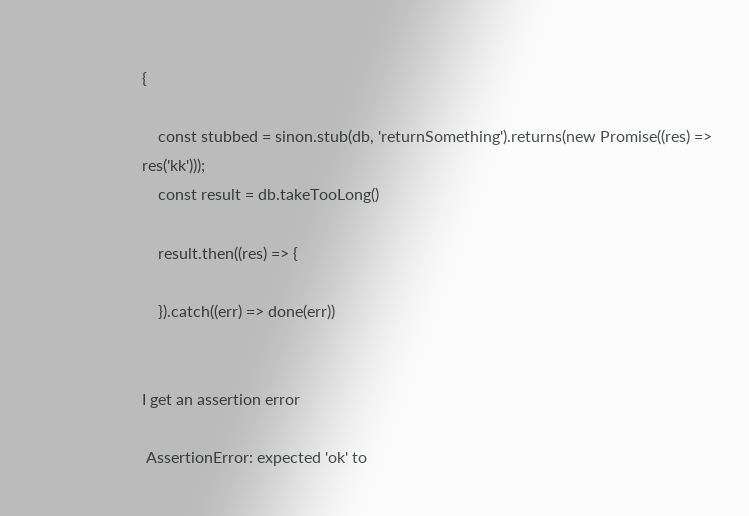{

    const stubbed = sinon.stub(db, 'returnSomething').returns(new Promise((res) => res('kk')));
    const result = db.takeTooLong()

    result.then((res) => {

    }).catch((err) => done(err))


I get an assertion error

 AssertionError: expected 'ok' to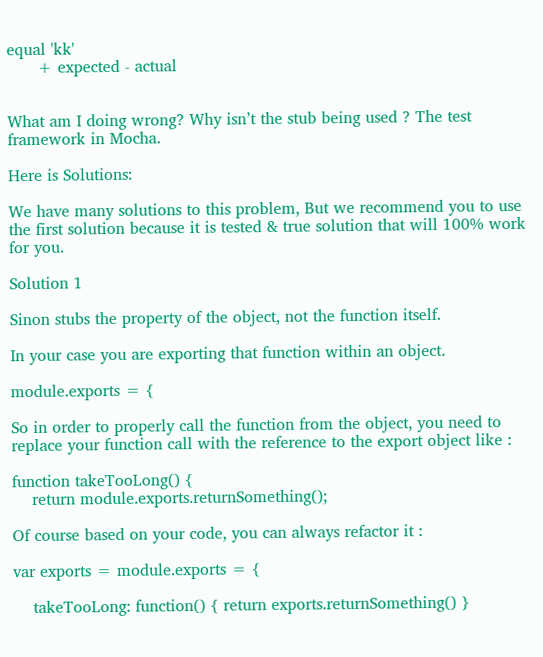equal 'kk'
      + expected - actual


What am I doing wrong? Why isn’t the stub being used ? The test framework in Mocha.

Here is Solutions:

We have many solutions to this problem, But we recommend you to use the first solution because it is tested & true solution that will 100% work for you.

Solution 1

Sinon stubs the property of the object, not the function itself.

In your case you are exporting that function within an object.

module.exports = {

So in order to properly call the function from the object, you need to replace your function call with the reference to the export object like :

function takeTooLong() {
    return module.exports.returnSomething();

Of course based on your code, you can always refactor it :

var exports = module.exports = {

    takeTooLong: function() { return exports.returnSomething() }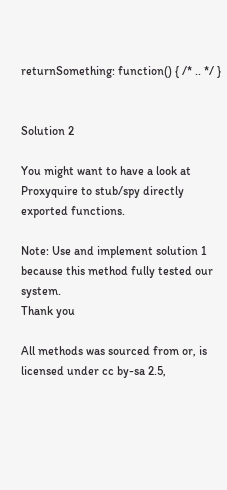returnSomething: function() { /* .. */ }


Solution 2

You might want to have a look at Proxyquire to stub/spy directly exported functions.

Note: Use and implement solution 1 because this method fully tested our system.
Thank you

All methods was sourced from or, is licensed under cc by-sa 2.5,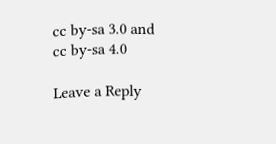cc by-sa 3.0 and cc by-sa 4.0

Leave a Reply